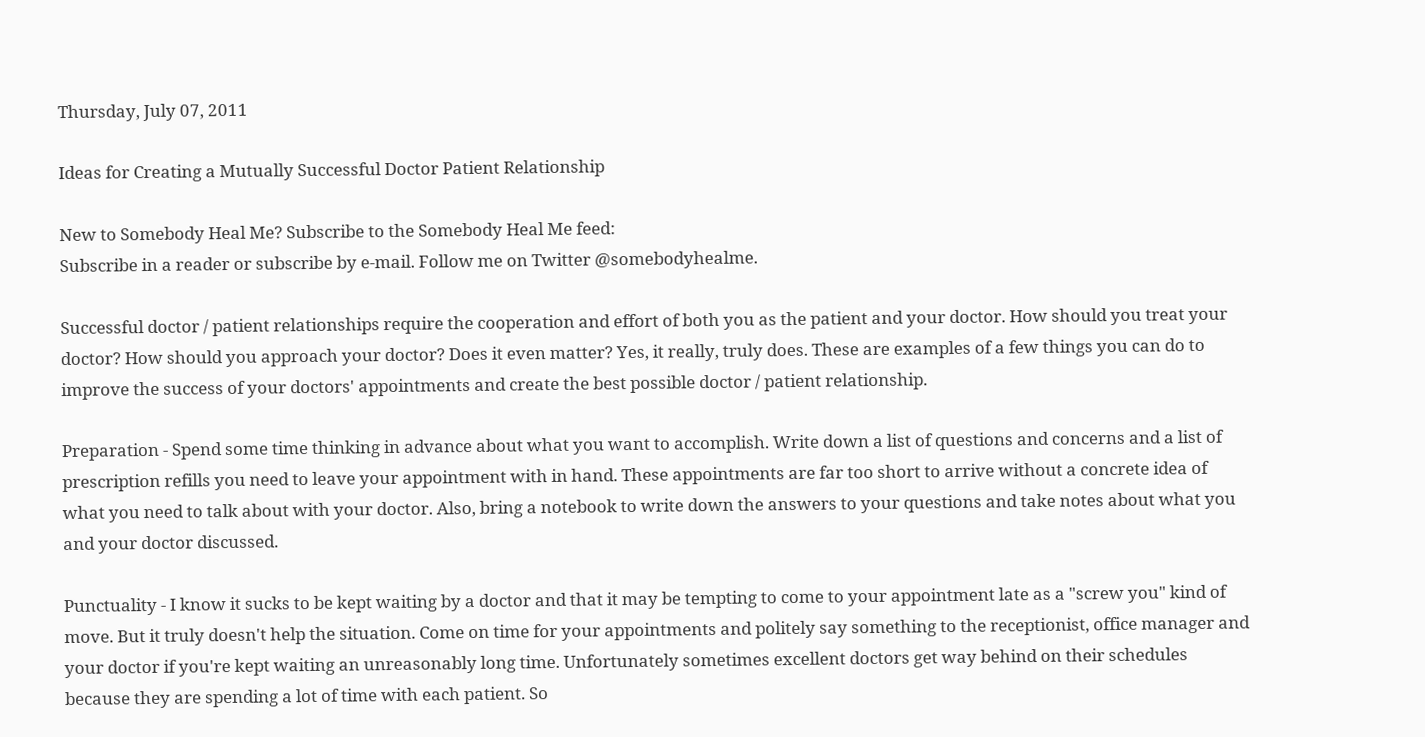Thursday, July 07, 2011

Ideas for Creating a Mutually Successful Doctor Patient Relationship

New to Somebody Heal Me? Subscribe to the Somebody Heal Me feed:
Subscribe in a reader or subscribe by e-mail. Follow me on Twitter @somebodyhealme.

Successful doctor / patient relationships require the cooperation and effort of both you as the patient and your doctor. How should you treat your doctor? How should you approach your doctor? Does it even matter? Yes, it really, truly does. These are examples of a few things you can do to improve the success of your doctors' appointments and create the best possible doctor / patient relationship.

Preparation - Spend some time thinking in advance about what you want to accomplish. Write down a list of questions and concerns and a list of prescription refills you need to leave your appointment with in hand. These appointments are far too short to arrive without a concrete idea of what you need to talk about with your doctor. Also, bring a notebook to write down the answers to your questions and take notes about what you and your doctor discussed.

Punctuality - I know it sucks to be kept waiting by a doctor and that it may be tempting to come to your appointment late as a "screw you" kind of move. But it truly doesn't help the situation. Come on time for your appointments and politely say something to the receptionist, office manager and your doctor if you're kept waiting an unreasonably long time. Unfortunately sometimes excellent doctors get way behind on their schedules because they are spending a lot of time with each patient. So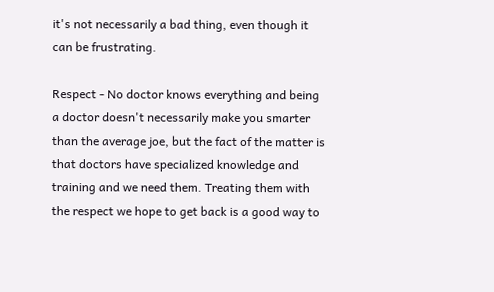it's not necessarily a bad thing, even though it can be frustrating.

Respect - No doctor knows everything and being a doctor doesn't necessarily make you smarter than the average joe, but the fact of the matter is that doctors have specialized knowledge and training and we need them. Treating them with the respect we hope to get back is a good way to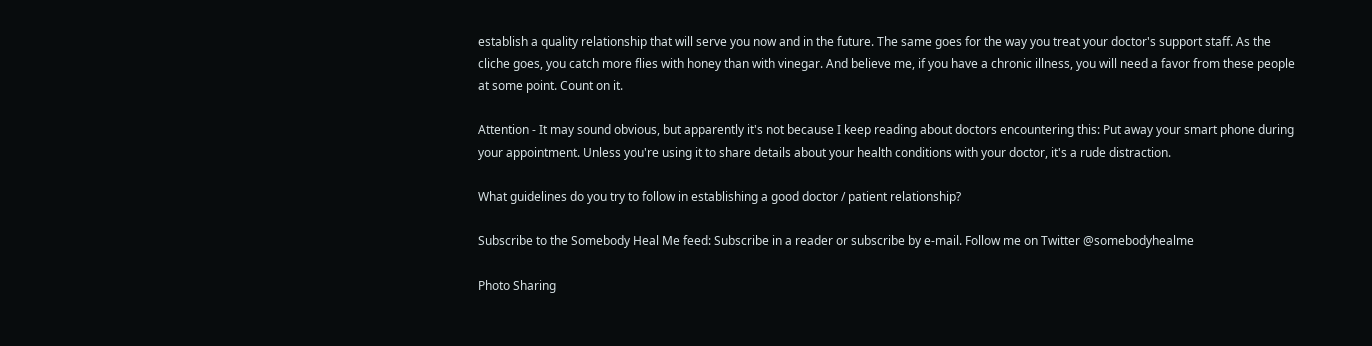establish a quality relationship that will serve you now and in the future. The same goes for the way you treat your doctor's support staff. As the cliche goes, you catch more flies with honey than with vinegar. And believe me, if you have a chronic illness, you will need a favor from these people at some point. Count on it.

Attention - It may sound obvious, but apparently it's not because I keep reading about doctors encountering this: Put away your smart phone during your appointment. Unless you're using it to share details about your health conditions with your doctor, it's a rude distraction.

What guidelines do you try to follow in establishing a good doctor / patient relationship?

Subscribe to the Somebody Heal Me feed: Subscribe in a reader or subscribe by e-mail. Follow me on Twitter @somebodyhealme

Photo Sharing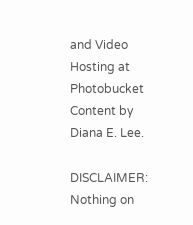and Video Hosting at Photobucket Content by Diana E. Lee.

DISCLAIMER: Nothing on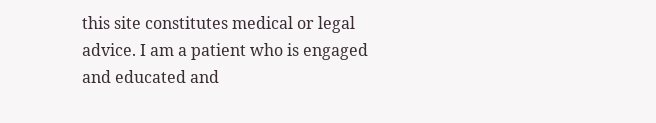this site constitutes medical or legal advice. I am a patient who is engaged and educated and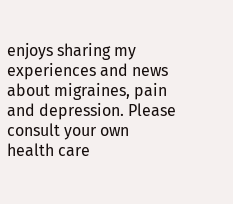enjoys sharing my experiences and news about migraines, pain and depression. Please consult your own health care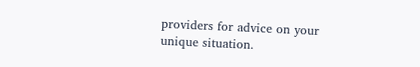providers for advice on your unique situation.